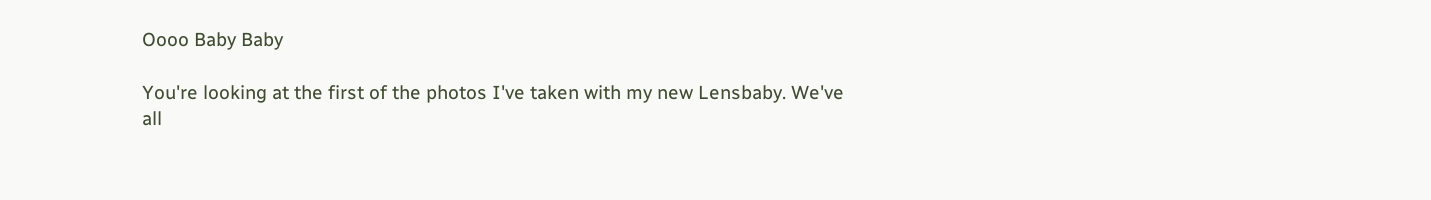Oooo Baby Baby

You're looking at the first of the photos I've taken with my new Lensbaby. We've all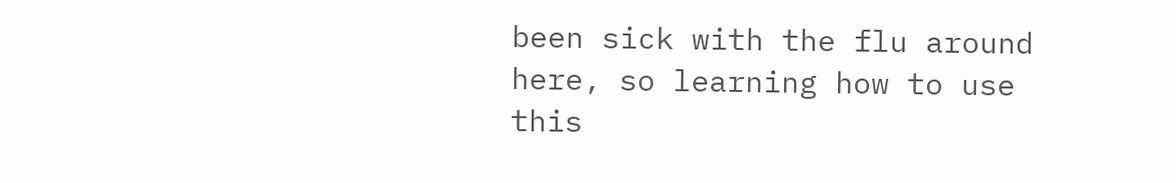been sick with the flu around here, so learning how to use this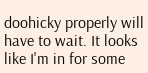doohicky properly will have to wait. It looks like I'm in for some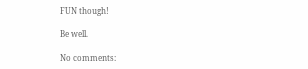FUN though!

Be well.

No comments: